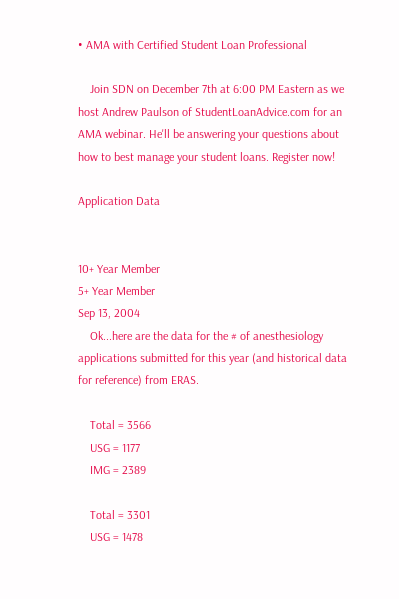• AMA with Certified Student Loan Professional

    Join SDN on December 7th at 6:00 PM Eastern as we host Andrew Paulson of StudentLoanAdvice.com for an AMA webinar. He'll be answering your questions about how to best manage your student loans. Register now!

Application Data


10+ Year Member
5+ Year Member
Sep 13, 2004
    Ok...here are the data for the # of anesthesiology applications submitted for this year (and historical data for reference) from ERAS.

    Total = 3566
    USG = 1177
    IMG = 2389

    Total = 3301
    USG = 1478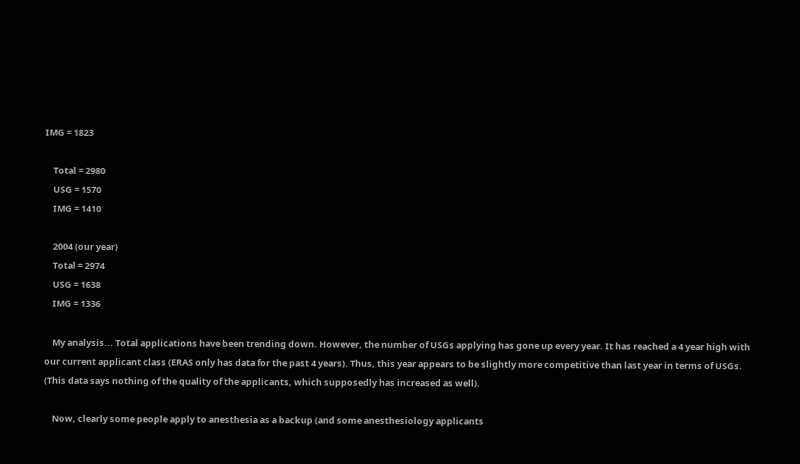IMG = 1823

    Total = 2980
    USG = 1570
    IMG = 1410

    2004 (our year)
    Total = 2974
    USG = 1638
    IMG = 1336

    My analysis... Total applications have been trending down. However, the number of USGs applying has gone up every year. It has reached a 4 year high with our current applicant class (ERAS only has data for the past 4 years). Thus, this year appears to be slightly more competitive than last year in terms of USGs. (This data says nothing of the quality of the applicants, which supposedly has increased as well).

    Now, clearly some people apply to anesthesia as a backup (and some anesthesiology applicants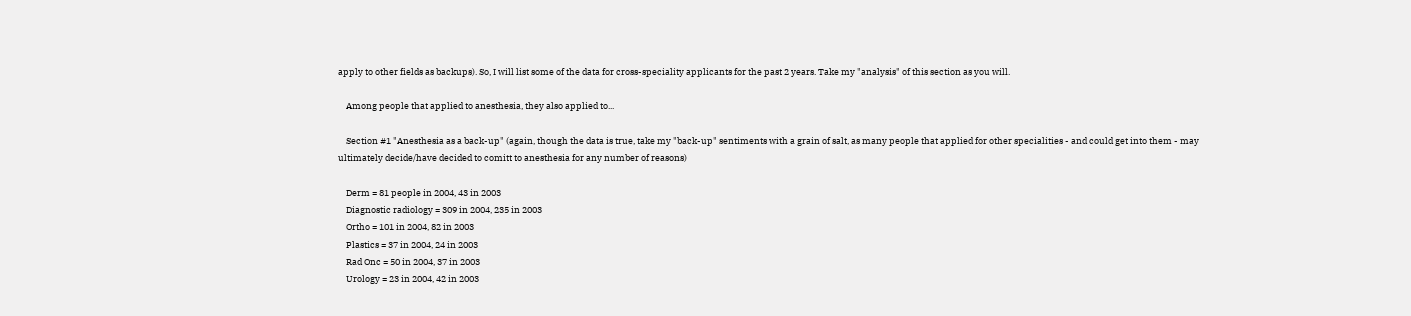apply to other fields as backups). So, I will list some of the data for cross-speciality applicants for the past 2 years. Take my "analysis" of this section as you will.

    Among people that applied to anesthesia, they also applied to...

    Section #1 "Anesthesia as a back-up" (again, though the data is true, take my "back-up" sentiments with a grain of salt, as many people that applied for other specialities - and could get into them - may ultimately decide/have decided to comitt to anesthesia for any number of reasons)

    Derm = 81 people in 2004, 43 in 2003
    Diagnostic radiology = 309 in 2004, 235 in 2003
    Ortho = 101 in 2004, 82 in 2003
    Plastics = 37 in 2004, 24 in 2003
    Rad Onc = 50 in 2004, 37 in 2003
    Urology = 23 in 2004, 42 in 2003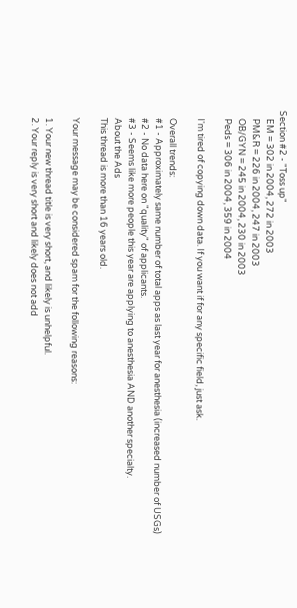Section #2 - "Toss up"
    EM = 302 in 2004, 272 in 2003
    PM&R = 226 in 2004, 247 in 2003
    OB/GYN = 245 in 2004, 230 in 2003
    Peds = 306 in 2004, 359 in 2004

    I'm tired of copying down data. If you want if for any specific field, just ask.

    Overall trends:
    #1 - Approximately same number of total apps as last year for anesthesia (increased number of USGs)
    #2 - No data here on "quality" of applicants.
    #3 - Seems like more people this year are applying to anesthesia AND another specialty.
    About the Ads
    This thread is more than 16 years old.

    Your message may be considered spam for the following reasons:

    1. Your new thread title is very short, and likely is unhelpful.
    2. Your reply is very short and likely does not add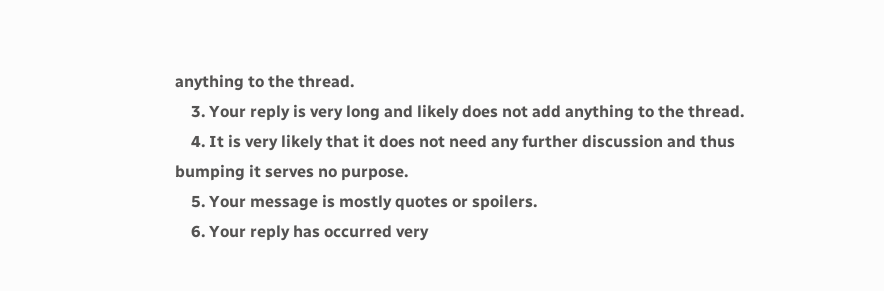anything to the thread.
    3. Your reply is very long and likely does not add anything to the thread.
    4. It is very likely that it does not need any further discussion and thus bumping it serves no purpose.
    5. Your message is mostly quotes or spoilers.
    6. Your reply has occurred very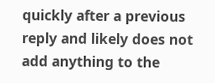quickly after a previous reply and likely does not add anything to the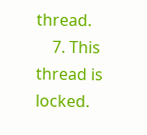thread.
    7. This thread is locked.